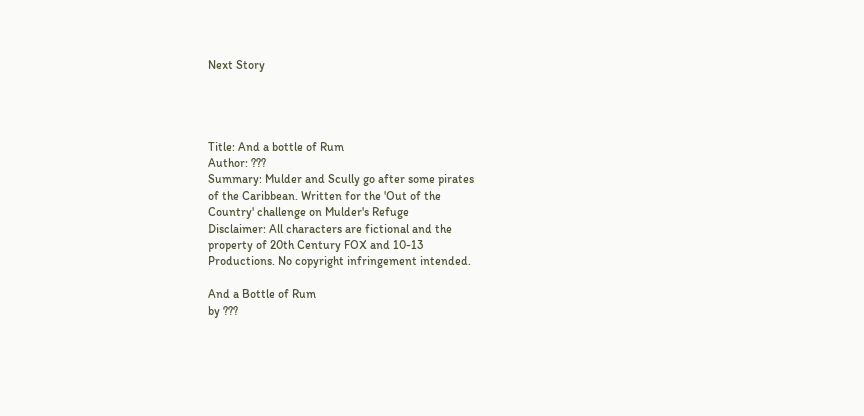Next Story




Title: And a bottle of Rum
Author: ???
Summary: Mulder and Scully go after some pirates
of the Caribbean. Written for the 'Out of the
Country' challenge on Mulder's Refuge
Disclaimer: All characters are fictional and the
property of 20th Century FOX and 10-13
Productions. No copyright infringement intended.

And a Bottle of Rum
by ???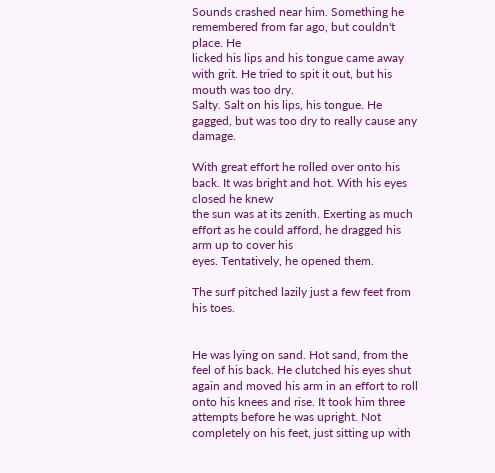Sounds crashed near him. Something he remembered from far ago, but couldn't place. He
licked his lips and his tongue came away with grit. He tried to spit it out, but his mouth was too dry.
Salty. Salt on his lips, his tongue. He gagged, but was too dry to really cause any damage.

With great effort he rolled over onto his back. It was bright and hot. With his eyes closed he knew
the sun was at its zenith. Exerting as much effort as he could afford, he dragged his arm up to cover his
eyes. Tentatively, he opened them.

The surf pitched lazily just a few feet from his toes.


He was lying on sand. Hot sand, from the feel of his back. He clutched his eyes shut again and moved his arm in an effort to roll onto his knees and rise. It took him three attempts before he was upright. Not completely on his feet, just sitting up with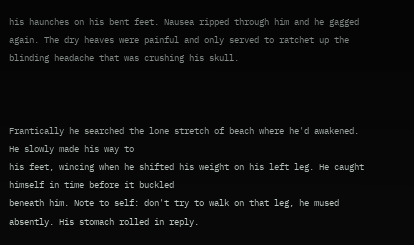his haunches on his bent feet. Nausea ripped through him and he gagged again. The dry heaves were painful and only served to ratchet up the blinding headache that was crushing his skull.



Frantically he searched the lone stretch of beach where he'd awakened. He slowly made his way to
his feet, wincing when he shifted his weight on his left leg. He caught himself in time before it buckled
beneath him. Note to self: don't try to walk on that leg, he mused absently. His stomach rolled in reply.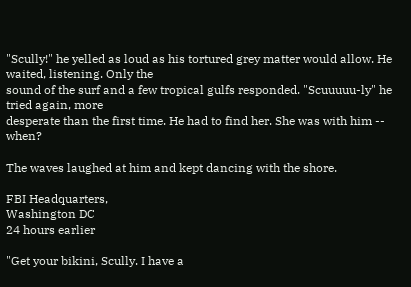"Scully!" he yelled as loud as his tortured grey matter would allow. He waited, listening. Only the
sound of the surf and a few tropical gulfs responded. "Scuuuuu-ly" he tried again, more
desperate than the first time. He had to find her. She was with him -- when?

The waves laughed at him and kept dancing with the shore.

FBI Headquarters,
Washington DC
24 hours earlier

"Get your bikini, Scully. I have a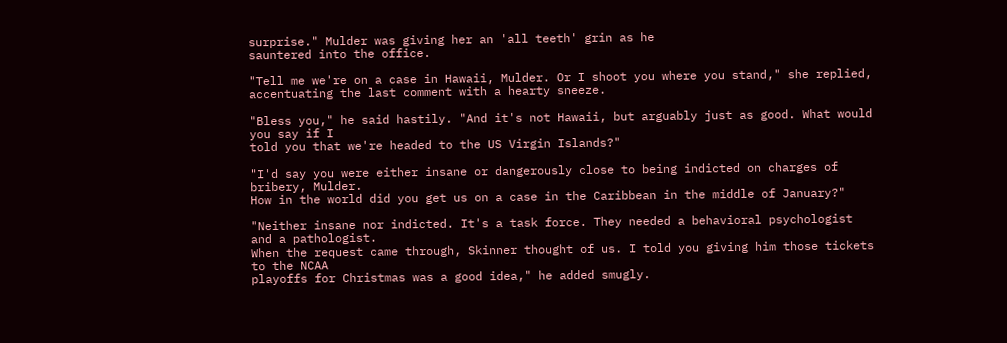surprise." Mulder was giving her an 'all teeth' grin as he
sauntered into the office.

"Tell me we're on a case in Hawaii, Mulder. Or I shoot you where you stand," she replied,
accentuating the last comment with a hearty sneeze.

"Bless you," he said hastily. "And it's not Hawaii, but arguably just as good. What would you say if I
told you that we're headed to the US Virgin Islands?"

"I'd say you were either insane or dangerously close to being indicted on charges of bribery, Mulder.
How in the world did you get us on a case in the Caribbean in the middle of January?"

"Neither insane nor indicted. It's a task force. They needed a behavioral psychologist and a pathologist.
When the request came through, Skinner thought of us. I told you giving him those tickets to the NCAA
playoffs for Christmas was a good idea," he added smugly.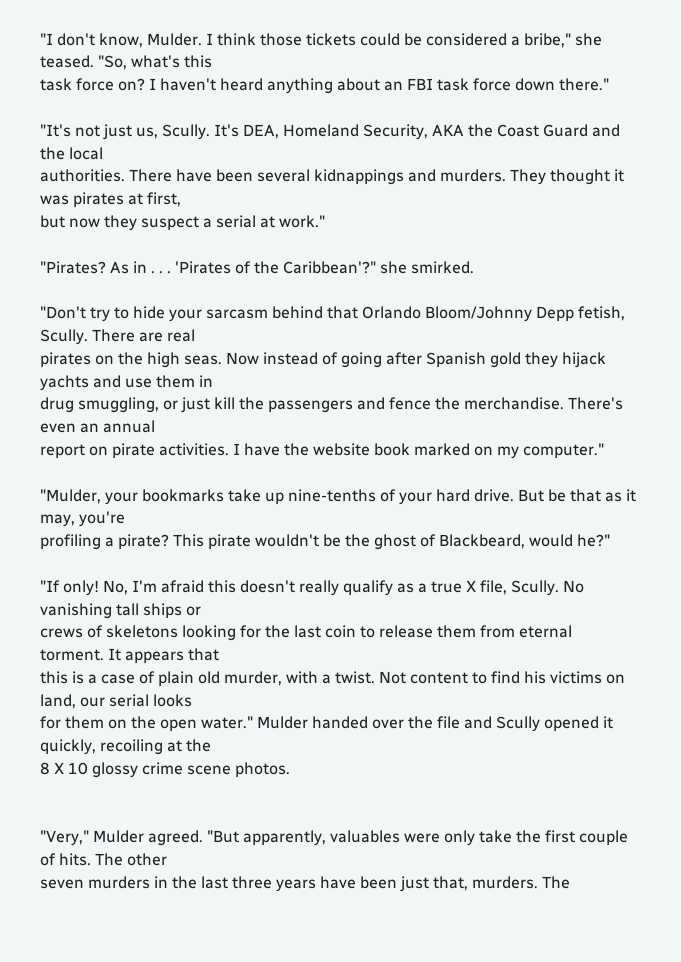"I don't know, Mulder. I think those tickets could be considered a bribe," she teased. "So, what's this
task force on? I haven't heard anything about an FBI task force down there."

"It's not just us, Scully. It's DEA, Homeland Security, AKA the Coast Guard and the local
authorities. There have been several kidnappings and murders. They thought it was pirates at first,
but now they suspect a serial at work."

"Pirates? As in . . . 'Pirates of the Caribbean'?" she smirked.

"Don't try to hide your sarcasm behind that Orlando Bloom/Johnny Depp fetish, Scully. There are real
pirates on the high seas. Now instead of going after Spanish gold they hijack yachts and use them in
drug smuggling, or just kill the passengers and fence the merchandise. There's even an annual
report on pirate activities. I have the website book marked on my computer."

"Mulder, your bookmarks take up nine-tenths of your hard drive. But be that as it may, you're
profiling a pirate? This pirate wouldn't be the ghost of Blackbeard, would he?"

"If only! No, I'm afraid this doesn't really qualify as a true X file, Scully. No vanishing tall ships or
crews of skeletons looking for the last coin to release them from eternal torment. It appears that
this is a case of plain old murder, with a twist. Not content to find his victims on land, our serial looks
for them on the open water." Mulder handed over the file and Scully opened it quickly, recoiling at the
8 X 10 glossy crime scene photos.


"Very," Mulder agreed. "But apparently, valuables were only take the first couple of hits. The other
seven murders in the last three years have been just that, murders. The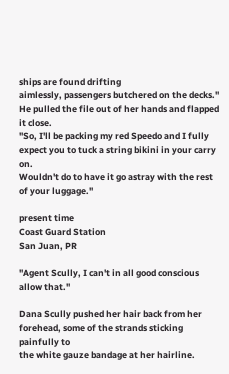ships are found drifting
aimlessly, passengers butchered on the decks." He pulled the file out of her hands and flapped it close.
"So, I'll be packing my red Speedo and I fully expect you to tuck a string bikini in your carry on.
Wouldn't do to have it go astray with the rest of your luggage."

present time
Coast Guard Station
San Juan, PR

"Agent Scully, I can't in all good conscious allow that."

Dana Scully pushed her hair back from her forehead, some of the strands sticking painfully to
the white gauze bandage at her hairline.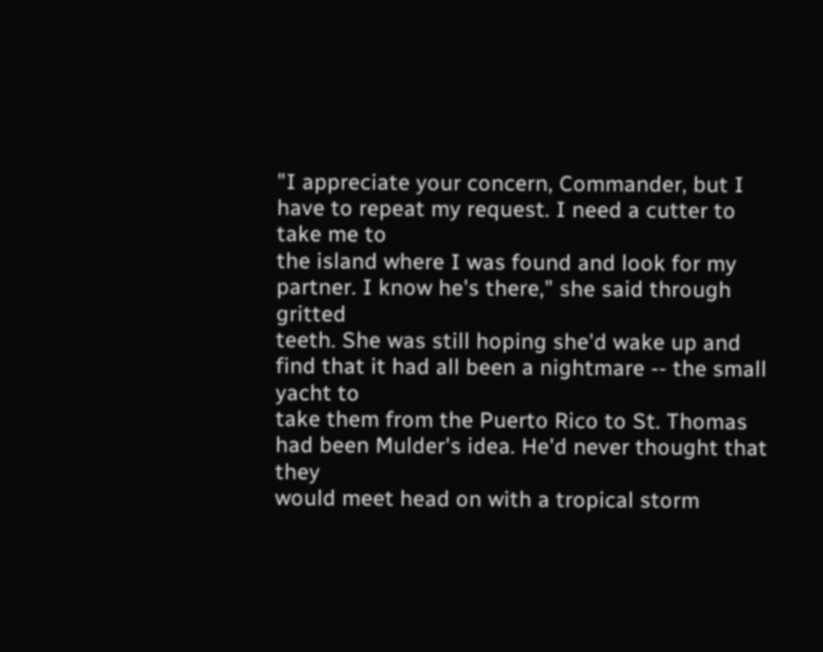"I appreciate your concern, Commander, but I have to repeat my request. I need a cutter to take me to
the island where I was found and look for my partner. I know he's there," she said through gritted
teeth. She was still hoping she'd wake up and find that it had all been a nightmare -- the small yacht to
take them from the Puerto Rico to St. Thomas had been Mulder's idea. He'd never thought that they
would meet head on with a tropical storm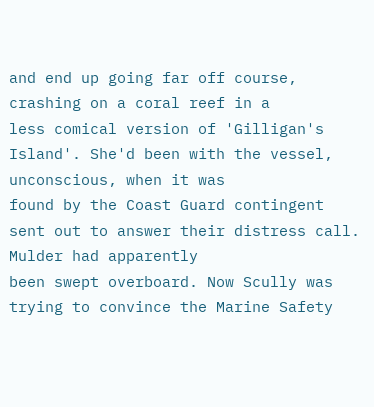and end up going far off course, crashing on a coral reef in a
less comical version of 'Gilligan's Island'. She'd been with the vessel, unconscious, when it was
found by the Coast Guard contingent sent out to answer their distress call. Mulder had apparently
been swept overboard. Now Scully was trying to convince the Marine Safety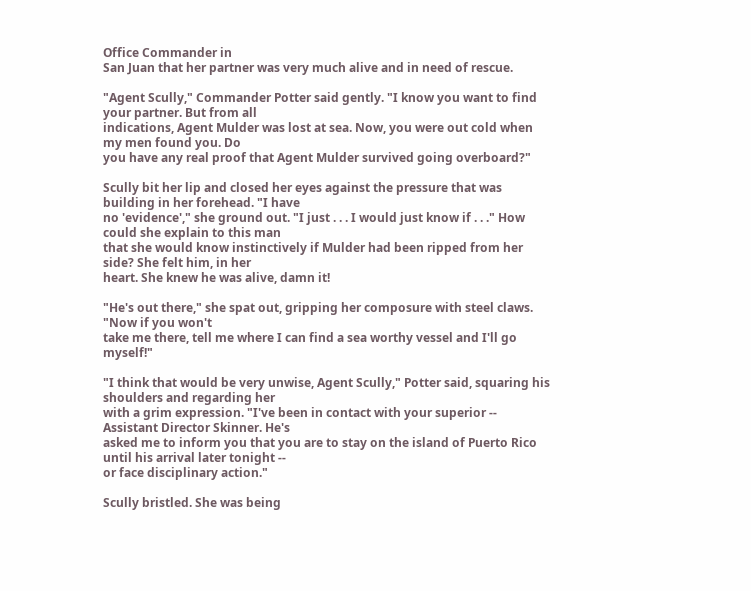Office Commander in
San Juan that her partner was very much alive and in need of rescue.

"Agent Scully," Commander Potter said gently. "I know you want to find your partner. But from all
indications, Agent Mulder was lost at sea. Now, you were out cold when my men found you. Do
you have any real proof that Agent Mulder survived going overboard?"

Scully bit her lip and closed her eyes against the pressure that was building in her forehead. "I have
no 'evidence'," she ground out. "I just . . . I would just know if . . ." How could she explain to this man
that she would know instinctively if Mulder had been ripped from her side? She felt him, in her
heart. She knew he was alive, damn it!

"He's out there," she spat out, gripping her composure with steel claws. "Now if you won't
take me there, tell me where I can find a sea worthy vessel and I'll go myself!"

"I think that would be very unwise, Agent Scully," Potter said, squaring his shoulders and regarding her
with a grim expression. "I've been in contact with your superior -- Assistant Director Skinner. He's
asked me to inform you that you are to stay on the island of Puerto Rico until his arrival later tonight --
or face disciplinary action."

Scully bristled. She was being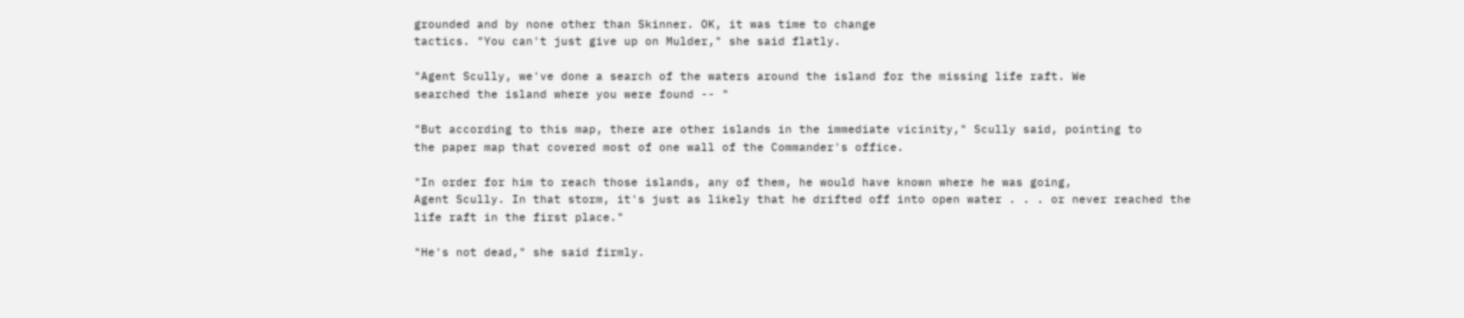grounded and by none other than Skinner. OK, it was time to change
tactics. "You can't just give up on Mulder," she said flatly.

"Agent Scully, we've done a search of the waters around the island for the missing life raft. We
searched the island where you were found -- "

"But according to this map, there are other islands in the immediate vicinity," Scully said, pointing to
the paper map that covered most of one wall of the Commander's office.

"In order for him to reach those islands, any of them, he would have known where he was going,
Agent Scully. In that storm, it's just as likely that he drifted off into open water . . . or never reached the
life raft in the first place."

"He's not dead," she said firmly.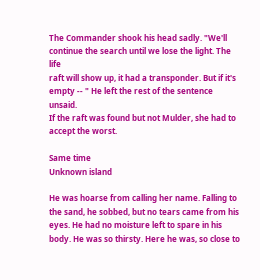The Commander shook his head sadly. "We'll continue the search until we lose the light. The life
raft will show up, it had a transponder. But if it's empty -- " He left the rest of the sentence unsaid.
If the raft was found but not Mulder, she had to accept the worst.

Same time
Unknown island

He was hoarse from calling her name. Falling to the sand, he sobbed, but no tears came from his
eyes. He had no moisture left to spare in his body. He was so thirsty. Here he was, so close to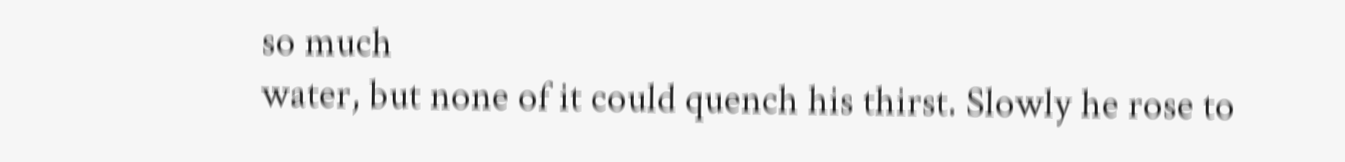so much
water, but none of it could quench his thirst. Slowly he rose to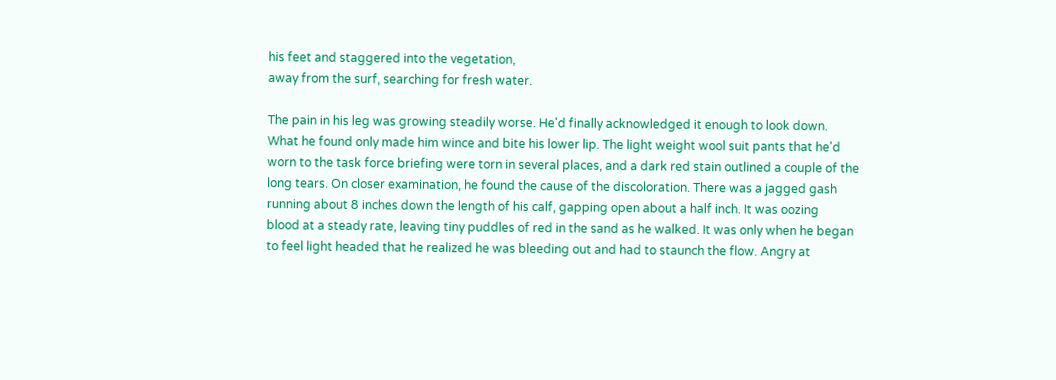his feet and staggered into the vegetation,
away from the surf, searching for fresh water.

The pain in his leg was growing steadily worse. He'd finally acknowledged it enough to look down.
What he found only made him wince and bite his lower lip. The light weight wool suit pants that he'd
worn to the task force briefing were torn in several places, and a dark red stain outlined a couple of the
long tears. On closer examination, he found the cause of the discoloration. There was a jagged gash
running about 8 inches down the length of his calf, gapping open about a half inch. It was oozing
blood at a steady rate, leaving tiny puddles of red in the sand as he walked. It was only when he began
to feel light headed that he realized he was bleeding out and had to staunch the flow. Angry at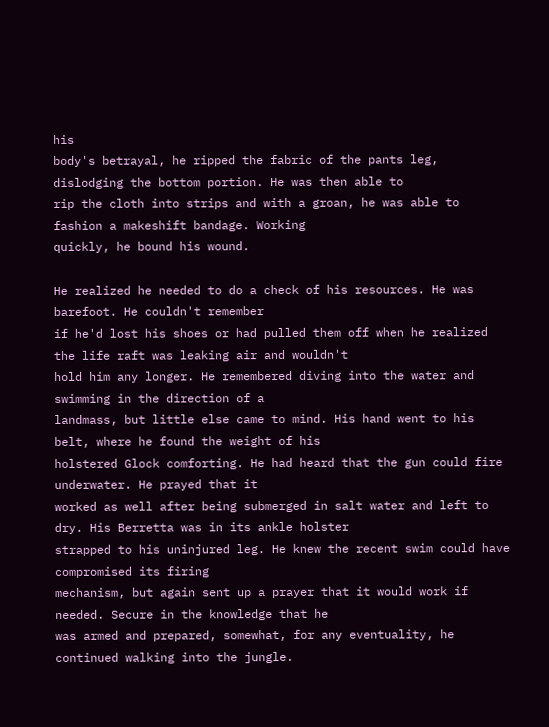his
body's betrayal, he ripped the fabric of the pants leg, dislodging the bottom portion. He was then able to
rip the cloth into strips and with a groan, he was able to fashion a makeshift bandage. Working
quickly, he bound his wound.

He realized he needed to do a check of his resources. He was barefoot. He couldn't remember
if he'd lost his shoes or had pulled them off when he realized the life raft was leaking air and wouldn't
hold him any longer. He remembered diving into the water and swimming in the direction of a
landmass, but little else came to mind. His hand went to his belt, where he found the weight of his
holstered Glock comforting. He had heard that the gun could fire underwater. He prayed that it
worked as well after being submerged in salt water and left to dry. His Berretta was in its ankle holster
strapped to his uninjured leg. He knew the recent swim could have compromised its firing
mechanism, but again sent up a prayer that it would work if needed. Secure in the knowledge that he
was armed and prepared, somewhat, for any eventuality, he continued walking into the jungle.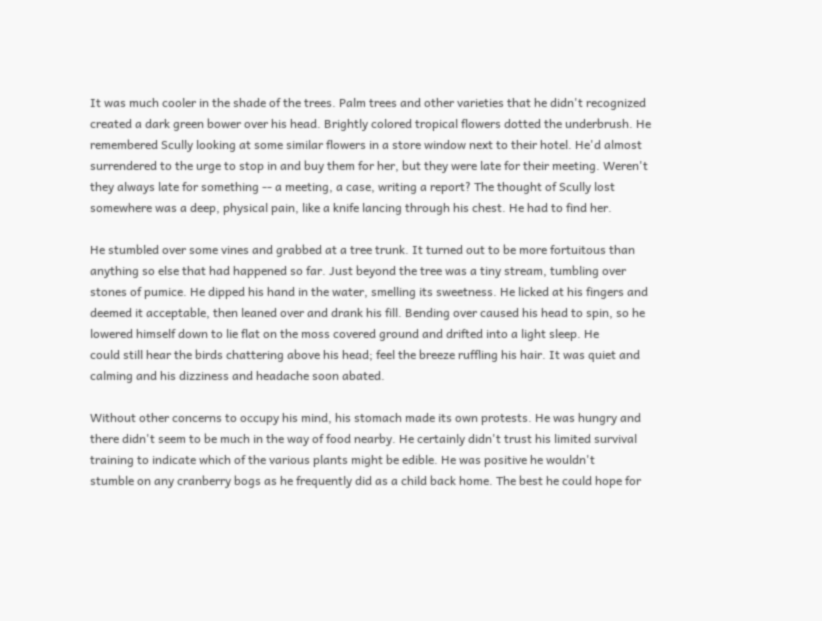It was much cooler in the shade of the trees. Palm trees and other varieties that he didn't recognized
created a dark green bower over his head. Brightly colored tropical flowers dotted the underbrush. He
remembered Scully looking at some similar flowers in a store window next to their hotel. He'd almost
surrendered to the urge to stop in and buy them for her, but they were late for their meeting. Weren't
they always late for something -- a meeting, a case, writing a report? The thought of Scully lost
somewhere was a deep, physical pain, like a knife lancing through his chest. He had to find her.

He stumbled over some vines and grabbed at a tree trunk. It turned out to be more fortuitous than
anything so else that had happened so far. Just beyond the tree was a tiny stream, tumbling over
stones of pumice. He dipped his hand in the water, smelling its sweetness. He licked at his fingers and
deemed it acceptable, then leaned over and drank his fill. Bending over caused his head to spin, so he
lowered himself down to lie flat on the moss covered ground and drifted into a light sleep. He
could still hear the birds chattering above his head; feel the breeze ruffling his hair. It was quiet and
calming and his dizziness and headache soon abated.

Without other concerns to occupy his mind, his stomach made its own protests. He was hungry and
there didn't seem to be much in the way of food nearby. He certainly didn't trust his limited survival
training to indicate which of the various plants might be edible. He was positive he wouldn't
stumble on any cranberry bogs as he frequently did as a child back home. The best he could hope for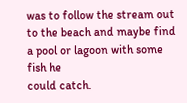was to follow the stream out to the beach and maybe find a pool or lagoon with some fish he
could catch.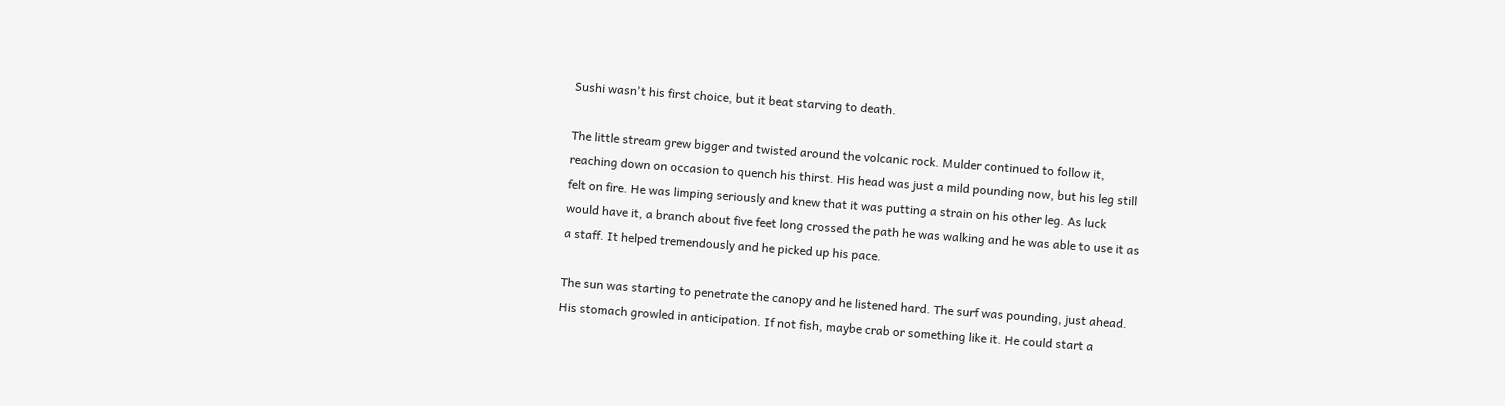Sushi wasn't his first choice, but it beat starving to death.

The little stream grew bigger and twisted around the volcanic rock. Mulder continued to follow it,
reaching down on occasion to quench his thirst. His head was just a mild pounding now, but his leg still
felt on fire. He was limping seriously and knew that it was putting a strain on his other leg. As luck
would have it, a branch about five feet long crossed the path he was walking and he was able to use it as
a staff. It helped tremendously and he picked up his pace.

The sun was starting to penetrate the canopy and he listened hard. The surf was pounding, just ahead.
His stomach growled in anticipation. If not fish, maybe crab or something like it. He could start a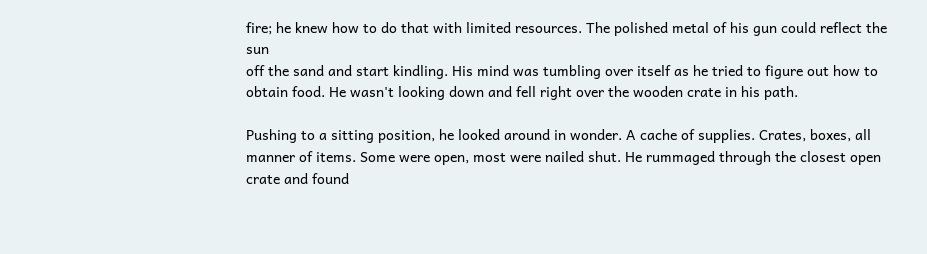fire; he knew how to do that with limited resources. The polished metal of his gun could reflect the sun
off the sand and start kindling. His mind was tumbling over itself as he tried to figure out how to
obtain food. He wasn't looking down and fell right over the wooden crate in his path.

Pushing to a sitting position, he looked around in wonder. A cache of supplies. Crates, boxes, all
manner of items. Some were open, most were nailed shut. He rummaged through the closest open
crate and found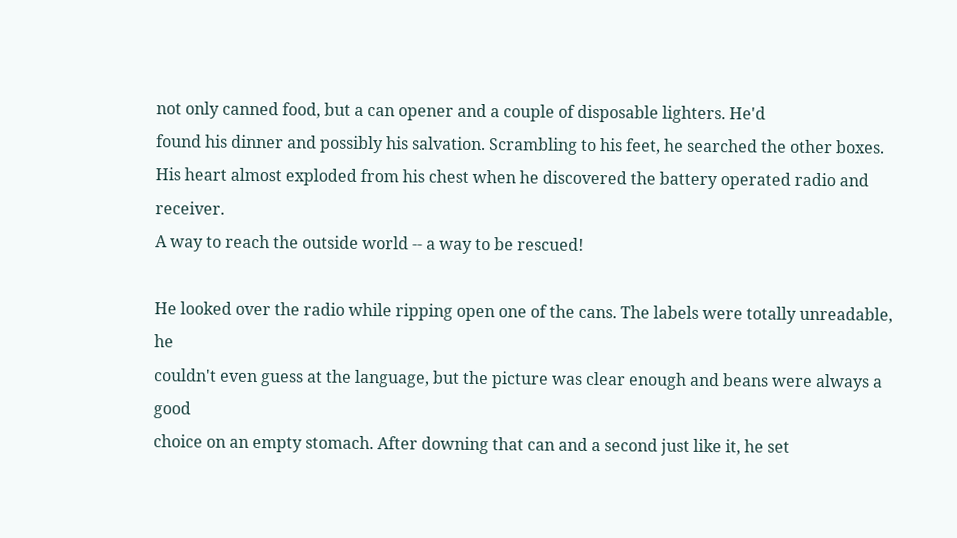not only canned food, but a can opener and a couple of disposable lighters. He'd
found his dinner and possibly his salvation. Scrambling to his feet, he searched the other boxes.
His heart almost exploded from his chest when he discovered the battery operated radio and receiver.
A way to reach the outside world -- a way to be rescued!

He looked over the radio while ripping open one of the cans. The labels were totally unreadable, he
couldn't even guess at the language, but the picture was clear enough and beans were always a good
choice on an empty stomach. After downing that can and a second just like it, he set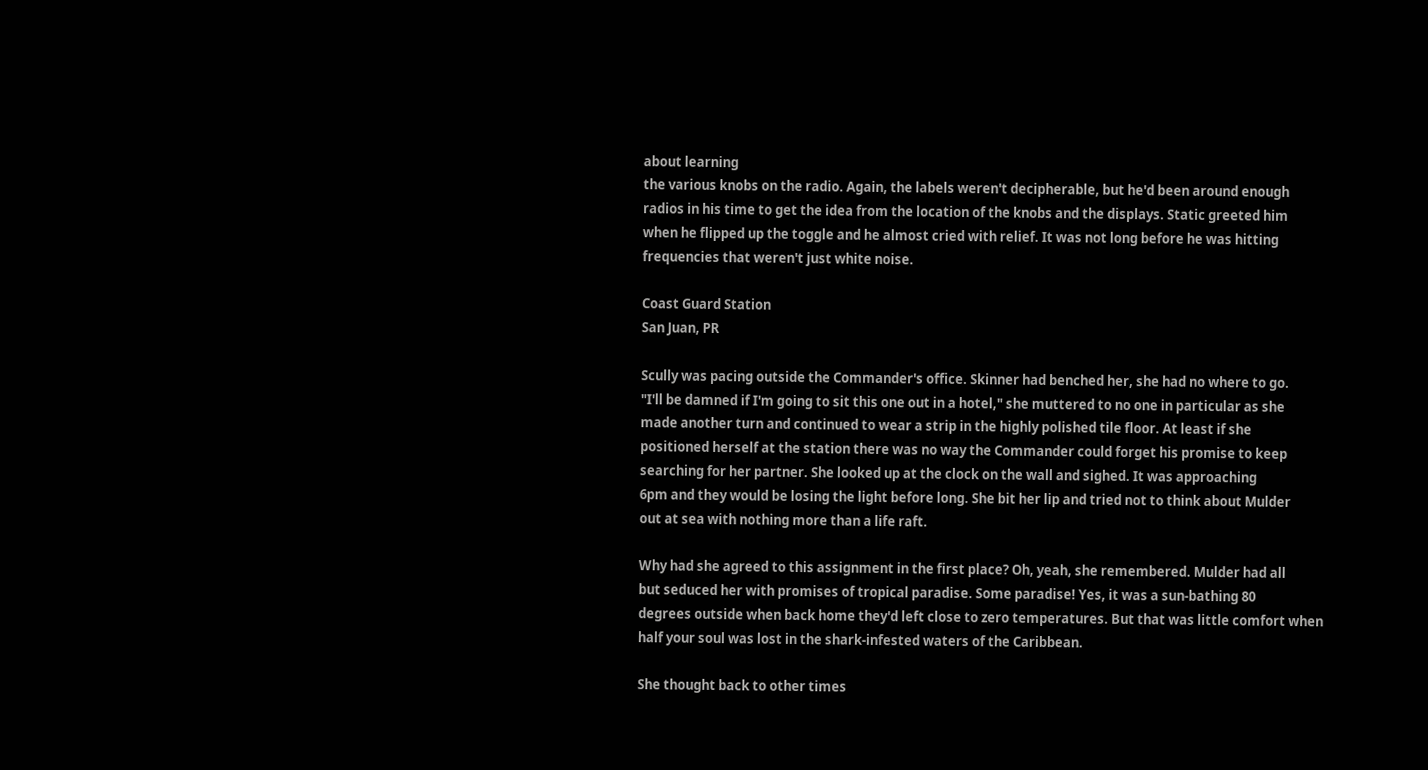about learning
the various knobs on the radio. Again, the labels weren't decipherable, but he'd been around enough
radios in his time to get the idea from the location of the knobs and the displays. Static greeted him
when he flipped up the toggle and he almost cried with relief. It was not long before he was hitting
frequencies that weren't just white noise.

Coast Guard Station
San Juan, PR

Scully was pacing outside the Commander's office. Skinner had benched her, she had no where to go.
"I'll be damned if I'm going to sit this one out in a hotel," she muttered to no one in particular as she
made another turn and continued to wear a strip in the highly polished tile floor. At least if she
positioned herself at the station there was no way the Commander could forget his promise to keep
searching for her partner. She looked up at the clock on the wall and sighed. It was approaching
6pm and they would be losing the light before long. She bit her lip and tried not to think about Mulder
out at sea with nothing more than a life raft.

Why had she agreed to this assignment in the first place? Oh, yeah, she remembered. Mulder had all
but seduced her with promises of tropical paradise. Some paradise! Yes, it was a sun-bathing 80
degrees outside when back home they'd left close to zero temperatures. But that was little comfort when
half your soul was lost in the shark-infested waters of the Caribbean.

She thought back to other times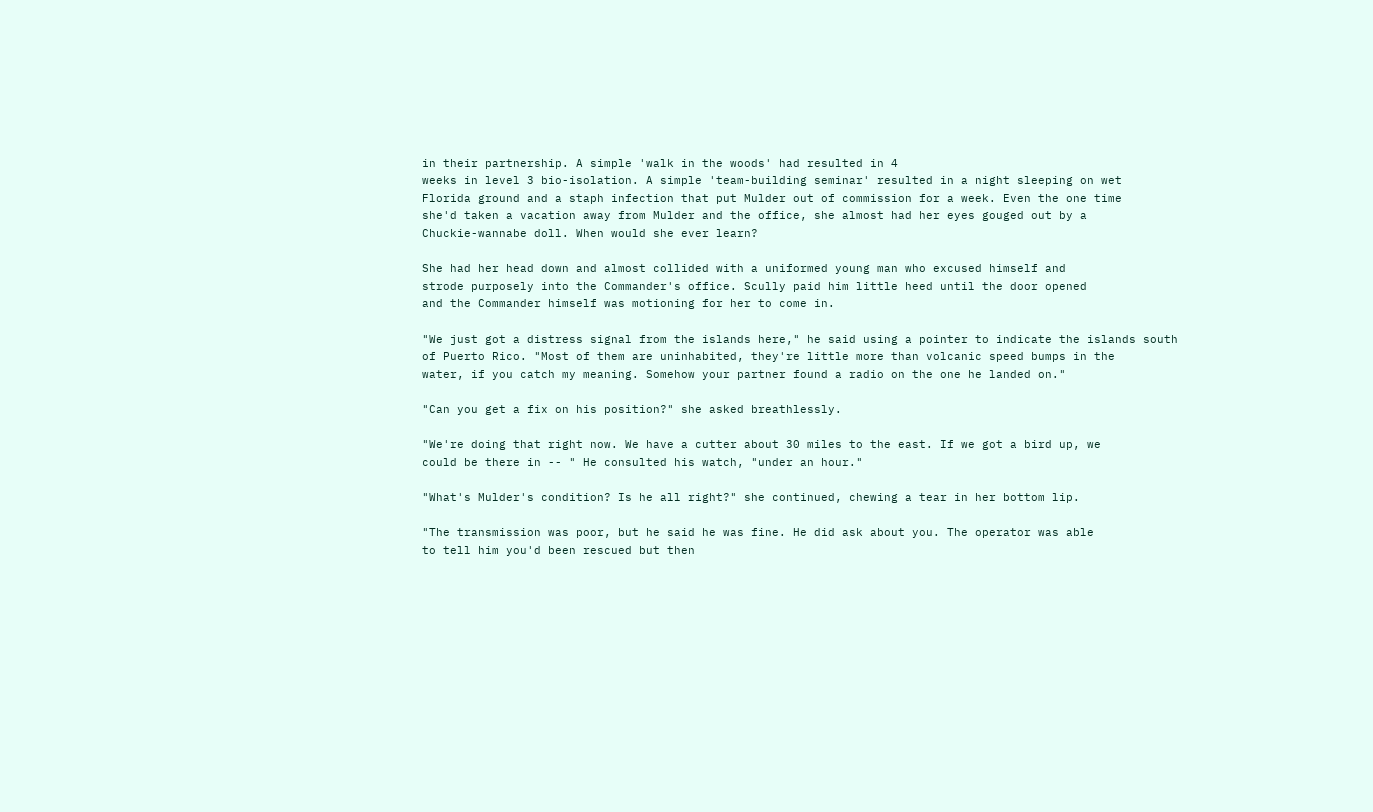in their partnership. A simple 'walk in the woods' had resulted in 4
weeks in level 3 bio-isolation. A simple 'team-building seminar' resulted in a night sleeping on wet
Florida ground and a staph infection that put Mulder out of commission for a week. Even the one time
she'd taken a vacation away from Mulder and the office, she almost had her eyes gouged out by a
Chuckie-wannabe doll. When would she ever learn?

She had her head down and almost collided with a uniformed young man who excused himself and
strode purposely into the Commander's office. Scully paid him little heed until the door opened
and the Commander himself was motioning for her to come in.

"We just got a distress signal from the islands here," he said using a pointer to indicate the islands south
of Puerto Rico. "Most of them are uninhabited, they're little more than volcanic speed bumps in the
water, if you catch my meaning. Somehow your partner found a radio on the one he landed on."

"Can you get a fix on his position?" she asked breathlessly.

"We're doing that right now. We have a cutter about 30 miles to the east. If we got a bird up, we
could be there in -- " He consulted his watch, "under an hour."

"What's Mulder's condition? Is he all right?" she continued, chewing a tear in her bottom lip.

"The transmission was poor, but he said he was fine. He did ask about you. The operator was able
to tell him you'd been rescued but then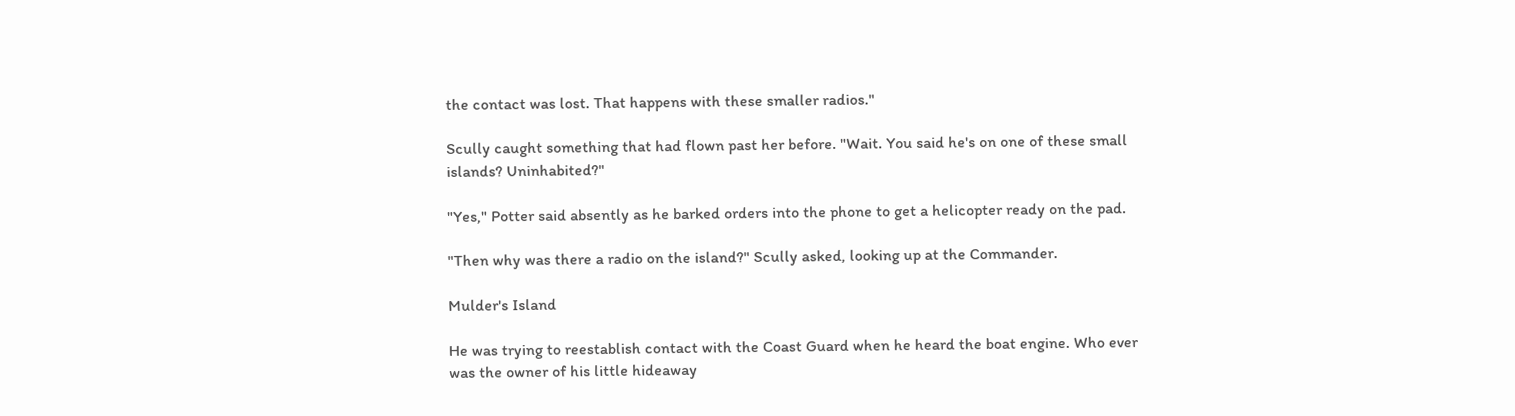the contact was lost. That happens with these smaller radios."

Scully caught something that had flown past her before. "Wait. You said he's on one of these small
islands? Uninhabited?"

"Yes," Potter said absently as he barked orders into the phone to get a helicopter ready on the pad.

"Then why was there a radio on the island?" Scully asked, looking up at the Commander.

Mulder's Island

He was trying to reestablish contact with the Coast Guard when he heard the boat engine. Who ever
was the owner of his little hideaway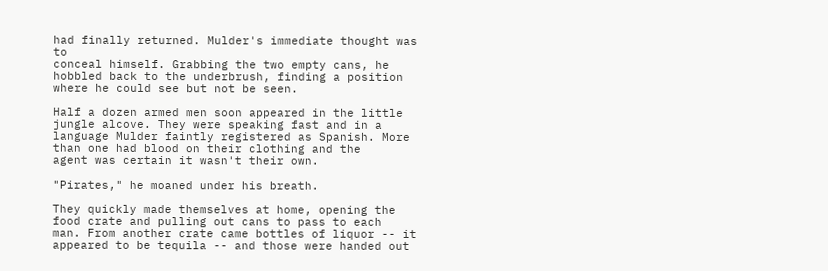had finally returned. Mulder's immediate thought was to
conceal himself. Grabbing the two empty cans, he hobbled back to the underbrush, finding a position
where he could see but not be seen.

Half a dozen armed men soon appeared in the little jungle alcove. They were speaking fast and in a
language Mulder faintly registered as Spanish. More than one had blood on their clothing and the
agent was certain it wasn't their own.

"Pirates," he moaned under his breath.

They quickly made themselves at home, opening the food crate and pulling out cans to pass to each
man. From another crate came bottles of liquor -- it appeared to be tequila -- and those were handed out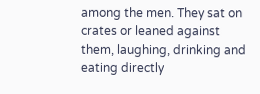among the men. They sat on crates or leaned against them, laughing, drinking and eating directly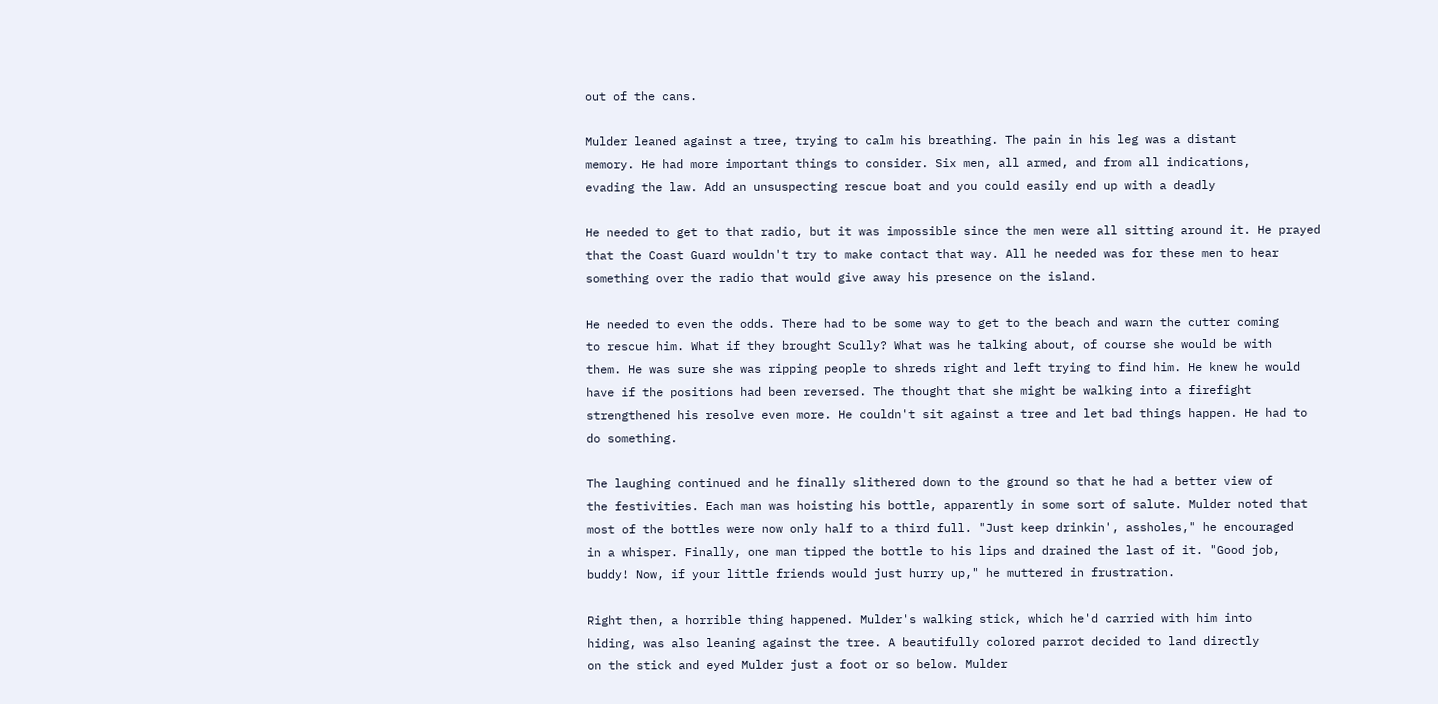out of the cans.

Mulder leaned against a tree, trying to calm his breathing. The pain in his leg was a distant
memory. He had more important things to consider. Six men, all armed, and from all indications,
evading the law. Add an unsuspecting rescue boat and you could easily end up with a deadly

He needed to get to that radio, but it was impossible since the men were all sitting around it. He prayed
that the Coast Guard wouldn't try to make contact that way. All he needed was for these men to hear
something over the radio that would give away his presence on the island.

He needed to even the odds. There had to be some way to get to the beach and warn the cutter coming
to rescue him. What if they brought Scully? What was he talking about, of course she would be with
them. He was sure she was ripping people to shreds right and left trying to find him. He knew he would
have if the positions had been reversed. The thought that she might be walking into a firefight
strengthened his resolve even more. He couldn't sit against a tree and let bad things happen. He had to
do something.

The laughing continued and he finally slithered down to the ground so that he had a better view of
the festivities. Each man was hoisting his bottle, apparently in some sort of salute. Mulder noted that
most of the bottles were now only half to a third full. "Just keep drinkin', assholes," he encouraged
in a whisper. Finally, one man tipped the bottle to his lips and drained the last of it. "Good job,
buddy! Now, if your little friends would just hurry up," he muttered in frustration.

Right then, a horrible thing happened. Mulder's walking stick, which he'd carried with him into
hiding, was also leaning against the tree. A beautifully colored parrot decided to land directly
on the stick and eyed Mulder just a foot or so below. Mulder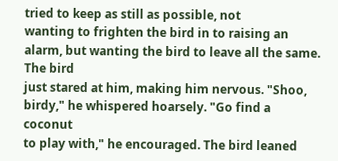tried to keep as still as possible, not
wanting to frighten the bird in to raising an alarm, but wanting the bird to leave all the same. The bird
just stared at him, making him nervous. "Shoo, birdy," he whispered hoarsely. "Go find a coconut
to play with," he encouraged. The bird leaned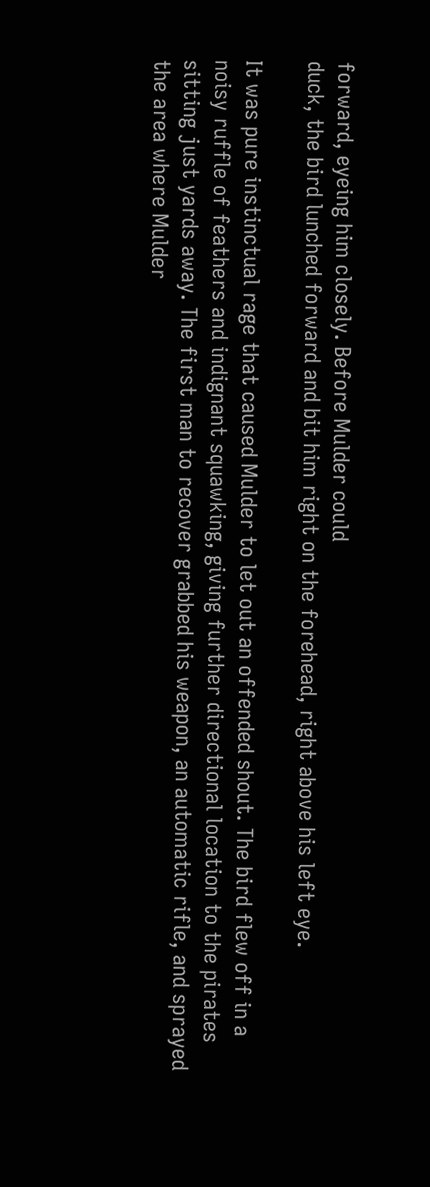forward, eyeing him closely. Before Mulder could
duck, the bird lunched forward and bit him right on the forehead, right above his left eye.

It was pure instinctual rage that caused Mulder to let out an offended shout. The bird flew off in a
noisy ruffle of feathers and indignant squawking, giving further directional location to the pirates
sitting just yards away. The first man to recover grabbed his weapon, an automatic rifle, and sprayed
the area where Mulder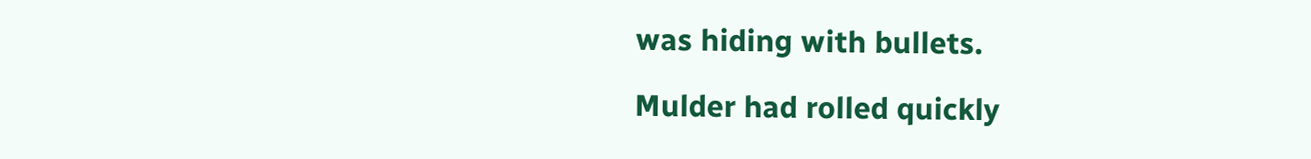was hiding with bullets.

Mulder had rolled quickly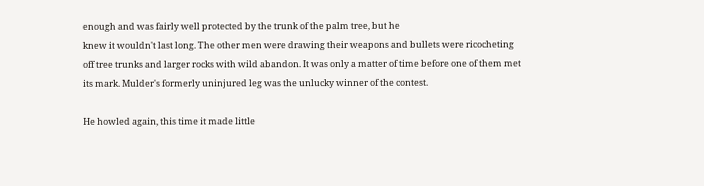enough and was fairly well protected by the trunk of the palm tree, but he
knew it wouldn't last long. The other men were drawing their weapons and bullets were ricocheting
off tree trunks and larger rocks with wild abandon. It was only a matter of time before one of them met
its mark. Mulder's formerly uninjured leg was the unlucky winner of the contest.

He howled again, this time it made little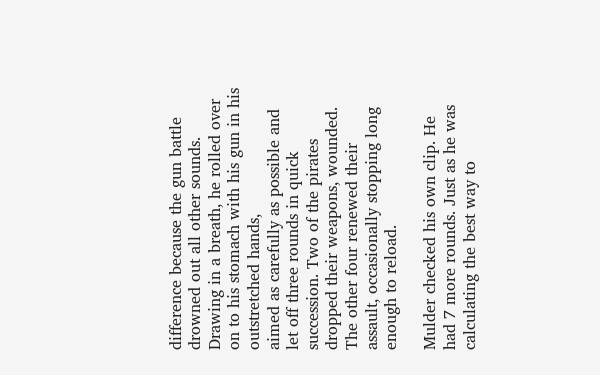difference because the gun battle drowned out all other sounds.
Drawing in a breath, he rolled over on to his stomach with his gun in his outstretched hands,
aimed as carefully as possible and let off three rounds in quick succession. Two of the pirates
dropped their weapons, wounded. The other four renewed their assault, occasionally stopping long
enough to reload.

Mulder checked his own clip. He had 7 more rounds. Just as he was calculating the best way to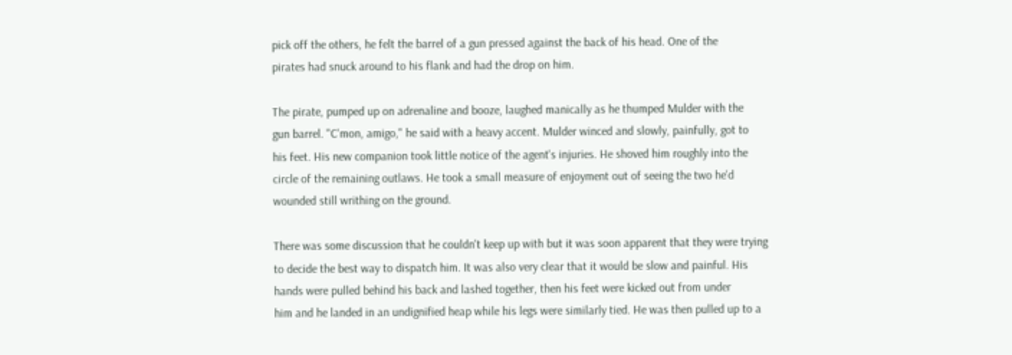pick off the others, he felt the barrel of a gun pressed against the back of his head. One of the
pirates had snuck around to his flank and had the drop on him.

The pirate, pumped up on adrenaline and booze, laughed manically as he thumped Mulder with the
gun barrel. "C'mon, amigo," he said with a heavy accent. Mulder winced and slowly, painfully, got to
his feet. His new companion took little notice of the agent's injuries. He shoved him roughly into the
circle of the remaining outlaws. He took a small measure of enjoyment out of seeing the two he'd
wounded still writhing on the ground.

There was some discussion that he couldn't keep up with but it was soon apparent that they were trying
to decide the best way to dispatch him. It was also very clear that it would be slow and painful. His
hands were pulled behind his back and lashed together, then his feet were kicked out from under
him and he landed in an undignified heap while his legs were similarly tied. He was then pulled up to a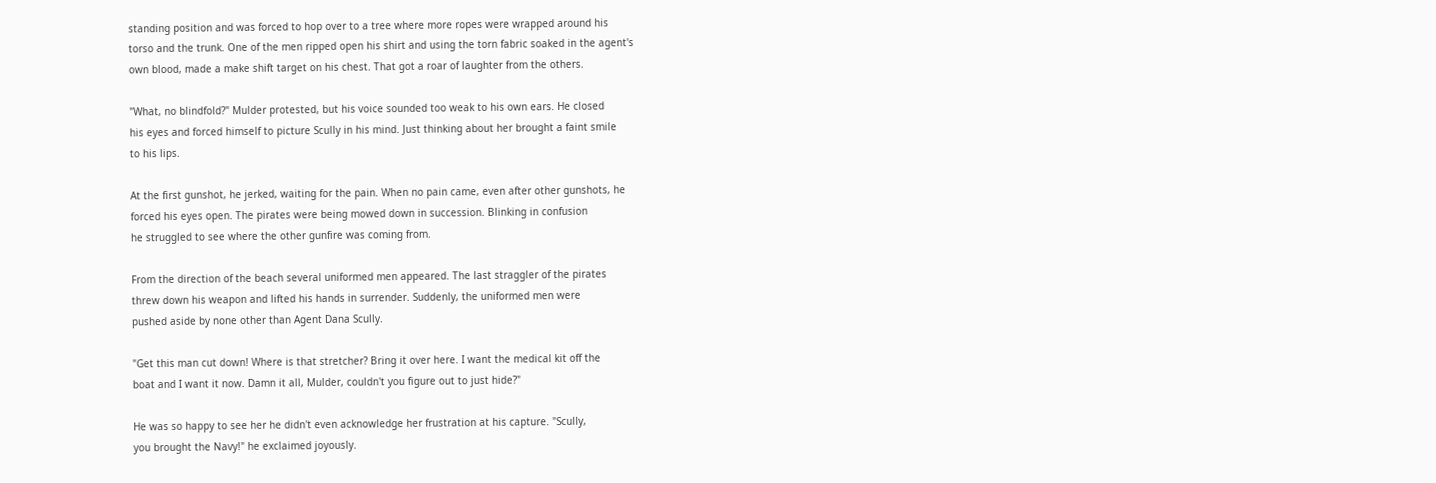standing position and was forced to hop over to a tree where more ropes were wrapped around his
torso and the trunk. One of the men ripped open his shirt and using the torn fabric soaked in the agent's
own blood, made a make shift target on his chest. That got a roar of laughter from the others.

"What, no blindfold?" Mulder protested, but his voice sounded too weak to his own ears. He closed
his eyes and forced himself to picture Scully in his mind. Just thinking about her brought a faint smile
to his lips.

At the first gunshot, he jerked, waiting for the pain. When no pain came, even after other gunshots, he
forced his eyes open. The pirates were being mowed down in succession. Blinking in confusion
he struggled to see where the other gunfire was coming from.

From the direction of the beach several uniformed men appeared. The last straggler of the pirates
threw down his weapon and lifted his hands in surrender. Suddenly, the uniformed men were
pushed aside by none other than Agent Dana Scully.

"Get this man cut down! Where is that stretcher? Bring it over here. I want the medical kit off the
boat and I want it now. Damn it all, Mulder, couldn't you figure out to just hide?"

He was so happy to see her he didn't even acknowledge her frustration at his capture. "Scully,
you brought the Navy!" he exclaimed joyously.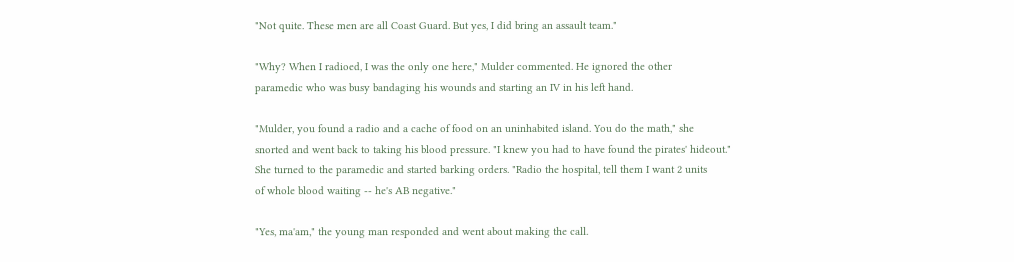"Not quite. These men are all Coast Guard. But yes, I did bring an assault team."

"Why? When I radioed, I was the only one here," Mulder commented. He ignored the other
paramedic who was busy bandaging his wounds and starting an IV in his left hand.

"Mulder, you found a radio and a cache of food on an uninhabited island. You do the math," she
snorted and went back to taking his blood pressure. "I knew you had to have found the pirates' hideout."
She turned to the paramedic and started barking orders. "Radio the hospital, tell them I want 2 units
of whole blood waiting -- he's AB negative."

"Yes, ma'am," the young man responded and went about making the call.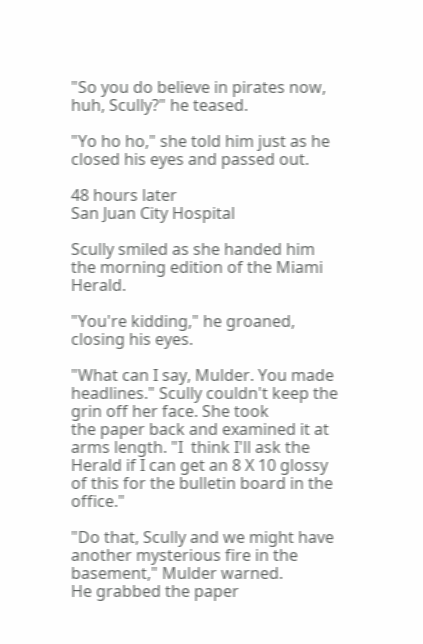"So you do believe in pirates now, huh, Scully?" he teased.

"Yo ho ho," she told him just as he closed his eyes and passed out.

48 hours later
San Juan City Hospital

Scully smiled as she handed him the morning edition of the Miami Herald.

"You're kidding," he groaned, closing his eyes.

"What can I say, Mulder. You made headlines." Scully couldn't keep the grin off her face. She took
the paper back and examined it at arms length. "I  think I'll ask the Herald if I can get an 8 X 10 glossy
of this for the bulletin board in the office."

"Do that, Scully and we might have another mysterious fire in the basement," Mulder warned.
He grabbed the paper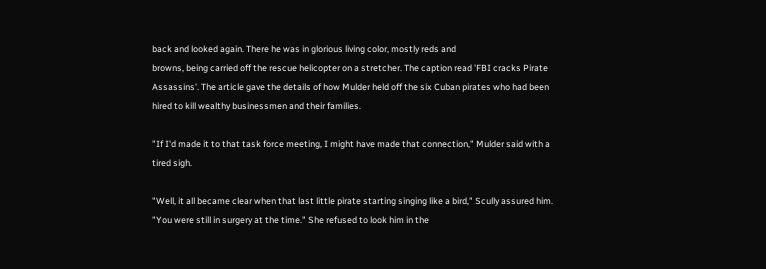back and looked again. There he was in glorious living color, mostly reds and
browns, being carried off the rescue helicopter on a stretcher. The caption read 'FBI cracks Pirate
Assassins'. The article gave the details of how Mulder held off the six Cuban pirates who had been
hired to kill wealthy businessmen and their families.

"If I'd made it to that task force meeting, I might have made that connection," Mulder said with a
tired sigh.

"Well, it all became clear when that last little pirate starting singing like a bird," Scully assured him.
"You were still in surgery at the time." She refused to look him in the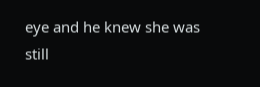eye and he knew she was still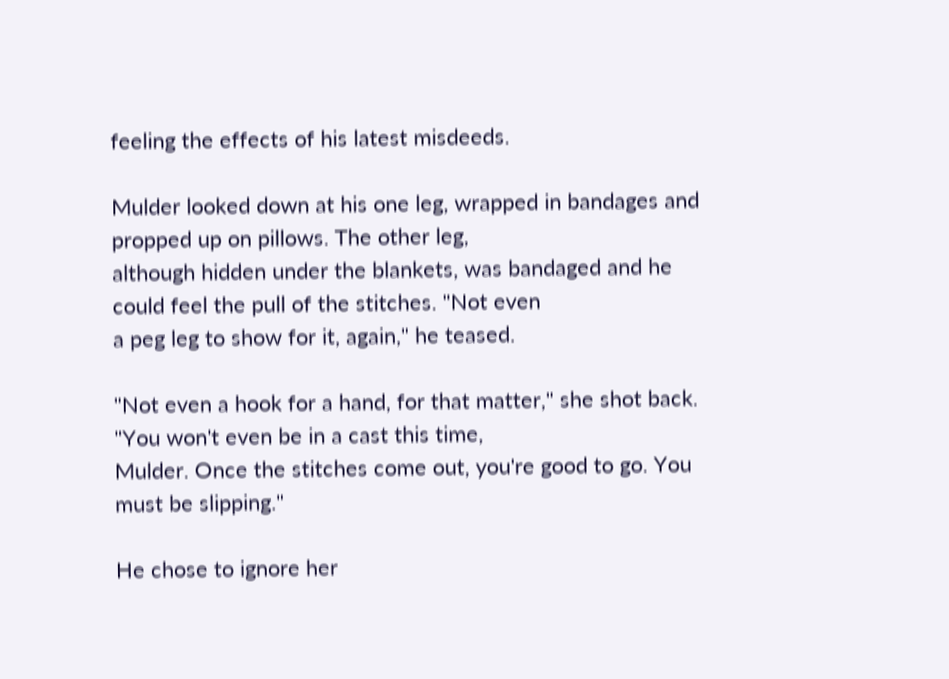feeling the effects of his latest misdeeds.

Mulder looked down at his one leg, wrapped in bandages and propped up on pillows. The other leg,
although hidden under the blankets, was bandaged and he could feel the pull of the stitches. "Not even
a peg leg to show for it, again," he teased.

"Not even a hook for a hand, for that matter," she shot back. "You won't even be in a cast this time,
Mulder. Once the stitches come out, you're good to go. You must be slipping."

He chose to ignore her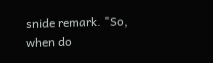snide remark. "So, when do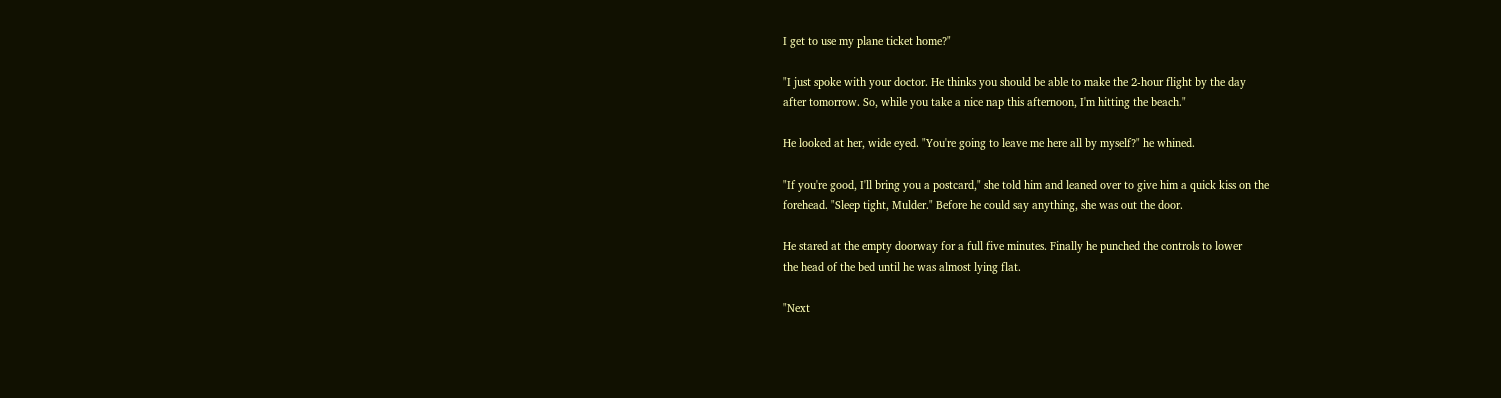I get to use my plane ticket home?"

"I just spoke with your doctor. He thinks you should be able to make the 2-hour flight by the day
after tomorrow. So, while you take a nice nap this afternoon, I'm hitting the beach."

He looked at her, wide eyed. "You're going to leave me here all by myself?" he whined.

"If you're good, I'll bring you a postcard," she told him and leaned over to give him a quick kiss on the
forehead. "Sleep tight, Mulder." Before he could say anything, she was out the door.

He stared at the empty doorway for a full five minutes. Finally he punched the controls to lower
the head of the bed until he was almost lying flat.

"Next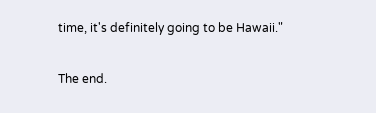time, it's definitely going to be Hawaii."

The end.